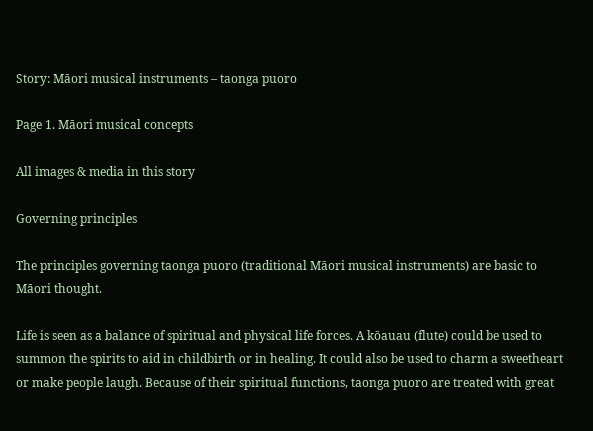Story: Māori musical instruments – taonga puoro

Page 1. Māori musical concepts

All images & media in this story

Governing principles

The principles governing taonga puoro (traditional Māori musical instruments) are basic to Māori thought.

Life is seen as a balance of spiritual and physical life forces. A kōauau (flute) could be used to summon the spirits to aid in childbirth or in healing. It could also be used to charm a sweetheart or make people laugh. Because of their spiritual functions, taonga puoro are treated with great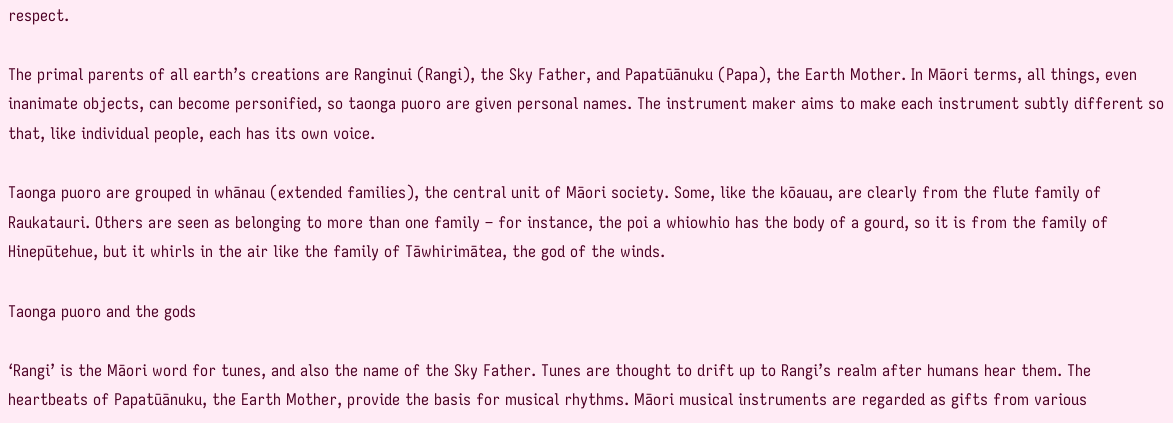respect.

The primal parents of all earth’s creations are Ranginui (Rangi), the Sky Father, and Papatūānuku (Papa), the Earth Mother. In Māori terms, all things, even inanimate objects, can become personified, so taonga puoro are given personal names. The instrument maker aims to make each instrument subtly different so that, like individual people, each has its own voice.

Taonga puoro are grouped in whānau (extended families), the central unit of Māori society. Some, like the kōauau, are clearly from the flute family of Raukatauri. Others are seen as belonging to more than one family – for instance, the poi a whiowhio has the body of a gourd, so it is from the family of Hinepūtehue, but it whirls in the air like the family of Tāwhirimātea, the god of the winds.

Taonga puoro and the gods

‘Rangi’ is the Māori word for tunes, and also the name of the Sky Father. Tunes are thought to drift up to Rangi’s realm after humans hear them. The heartbeats of Papatūānuku, the Earth Mother, provide the basis for musical rhythms. Māori musical instruments are regarded as gifts from various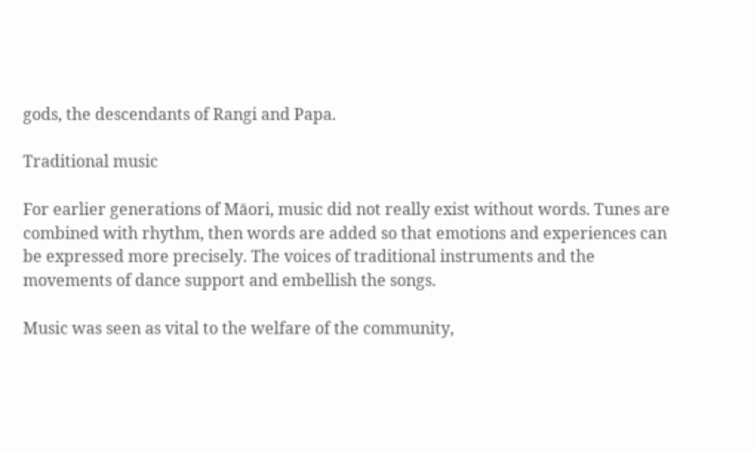gods, the descendants of Rangi and Papa.

Traditional music

For earlier generations of Māori, music did not really exist without words. Tunes are combined with rhythm, then words are added so that emotions and experiences can be expressed more precisely. The voices of traditional instruments and the movements of dance support and embellish the songs.

Music was seen as vital to the welfare of the community,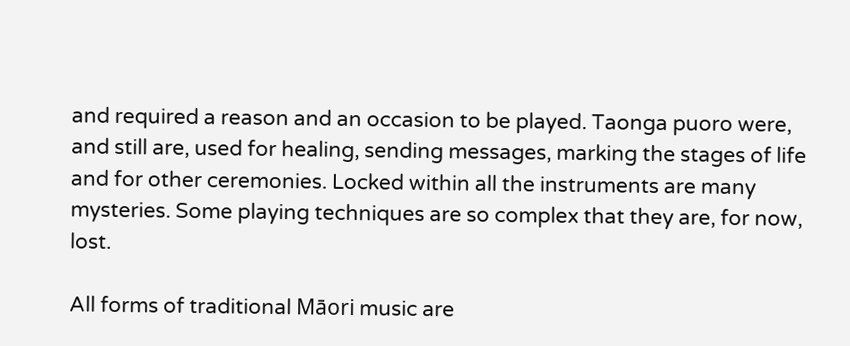and required a reason and an occasion to be played. Taonga puoro were, and still are, used for healing, sending messages, marking the stages of life and for other ceremonies. Locked within all the instruments are many mysteries. Some playing techniques are so complex that they are, for now, lost.

All forms of traditional Māori music are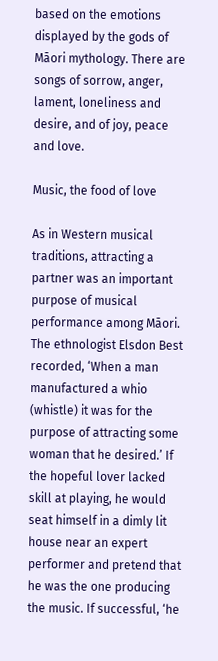based on the emotions displayed by the gods of Māori mythology. There are songs of sorrow, anger, lament, loneliness and desire, and of joy, peace and love.

Music, the food of love

As in Western musical traditions, attracting a partner was an important purpose of musical performance among Māori. The ethnologist Elsdon Best recorded, ‘When a man manufactured a whio (whistle) it was for the purpose of attracting some woman that he desired.’ If the hopeful lover lacked skill at playing, he would seat himself in a dimly lit house near an expert performer and pretend that he was the one producing the music. If successful, ‘he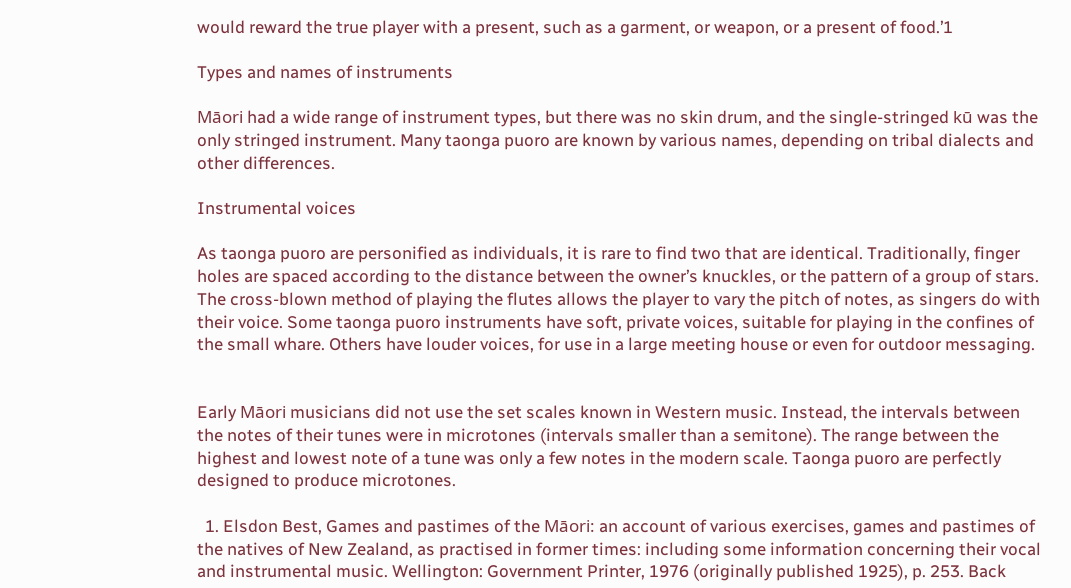would reward the true player with a present, such as a garment, or weapon, or a present of food.’1

Types and names of instruments

Māori had a wide range of instrument types, but there was no skin drum, and the single-stringed kū was the only stringed instrument. Many taonga puoro are known by various names, depending on tribal dialects and other differences.

Instrumental voices

As taonga puoro are personified as individuals, it is rare to find two that are identical. Traditionally, finger holes are spaced according to the distance between the owner’s knuckles, or the pattern of a group of stars. The cross-blown method of playing the flutes allows the player to vary the pitch of notes, as singers do with their voice. Some taonga puoro instruments have soft, private voices, suitable for playing in the confines of the small whare. Others have louder voices, for use in a large meeting house or even for outdoor messaging.


Early Māori musicians did not use the set scales known in Western music. Instead, the intervals between the notes of their tunes were in microtones (intervals smaller than a semitone). The range between the highest and lowest note of a tune was only a few notes in the modern scale. Taonga puoro are perfectly designed to produce microtones.

  1. Elsdon Best, Games and pastimes of the Māori: an account of various exercises, games and pastimes of the natives of New Zealand, as practised in former times: including some information concerning their vocal and instrumental music. Wellington: Government Printer, 1976 (originally published 1925), p. 253. Back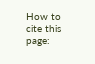How to cite this page: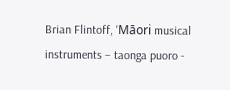Brian Flintoff, 'Māori musical instruments – taonga puoro -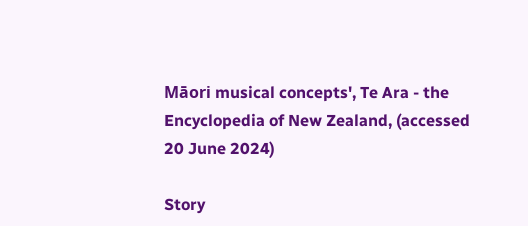Māori musical concepts', Te Ara - the Encyclopedia of New Zealand, (accessed 20 June 2024)

Story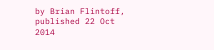by Brian Flintoff, published 22 Oct 2014